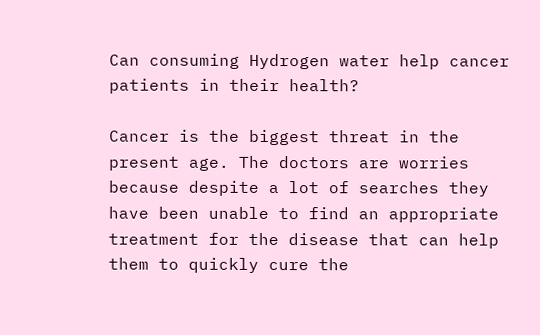Can consuming Hydrogen water help cancer patients in their health?

Cancer is the biggest threat in the present age. The doctors are worries because despite a lot of searches they have been unable to find an appropriate treatment for the disease that can help them to quickly cure the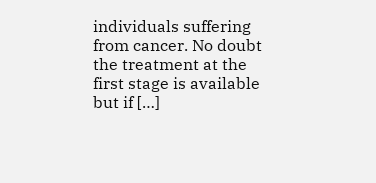individuals suffering from cancer. No doubt the treatment at the first stage is available but if […]